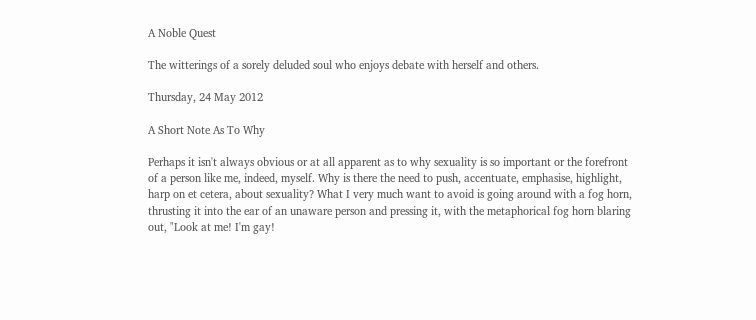A Noble Quest

The witterings of a sorely deluded soul who enjoys debate with herself and others.

Thursday, 24 May 2012

A Short Note As To Why

Perhaps it isn't always obvious or at all apparent as to why sexuality is so important or the forefront of a person like me, indeed, myself. Why is there the need to push, accentuate, emphasise, highlight, harp on et cetera, about sexuality? What I very much want to avoid is going around with a fog horn, thrusting it into the ear of an unaware person and pressing it, with the metaphorical fog horn blaring out, "Look at me! I'm gay!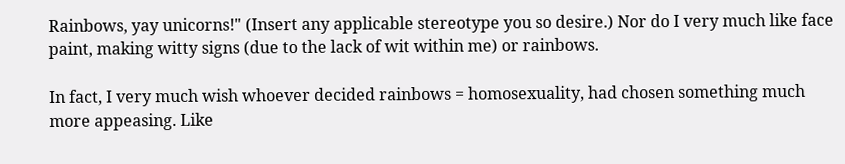Rainbows, yay unicorns!" (Insert any applicable stereotype you so desire.) Nor do I very much like face paint, making witty signs (due to the lack of wit within me) or rainbows.

In fact, I very much wish whoever decided rainbows = homosexuality, had chosen something much more appeasing. Like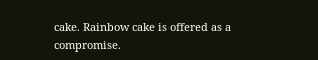cake. Rainbow cake is offered as a compromise.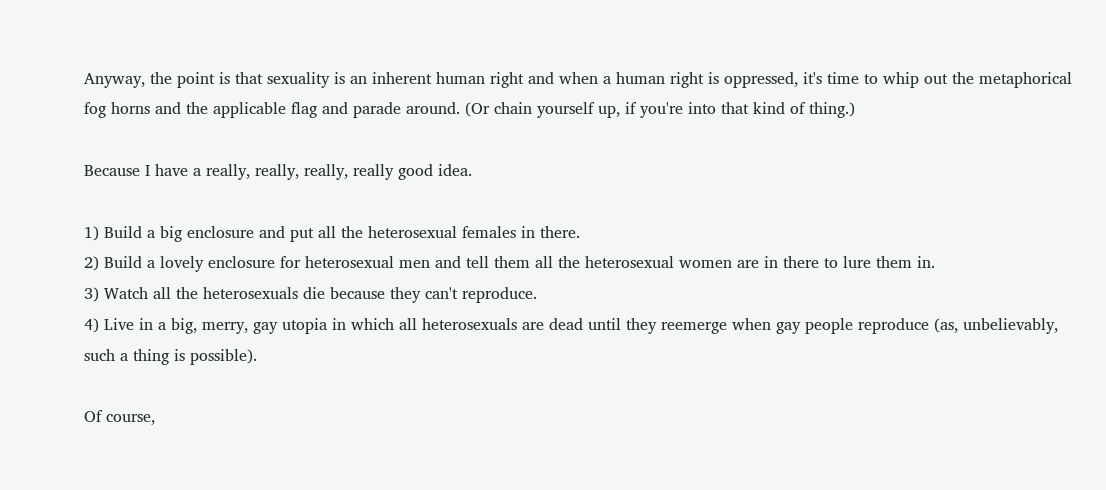Anyway, the point is that sexuality is an inherent human right and when a human right is oppressed, it's time to whip out the metaphorical fog horns and the applicable flag and parade around. (Or chain yourself up, if you're into that kind of thing.)

Because I have a really, really, really, really good idea.

1) Build a big enclosure and put all the heterosexual females in there.
2) Build a lovely enclosure for heterosexual men and tell them all the heterosexual women are in there to lure them in.
3) Watch all the heterosexuals die because they can't reproduce.
4) Live in a big, merry, gay utopia in which all heterosexuals are dead until they reemerge when gay people reproduce (as, unbelievably, such a thing is possible).

Of course,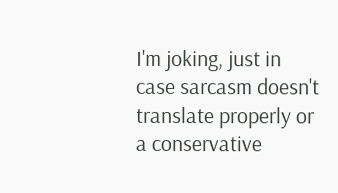I'm joking, just in case sarcasm doesn't translate properly or a conservative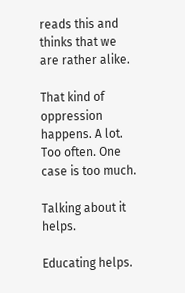reads this and thinks that we are rather alike.

That kind of oppression happens. A lot. Too often. One case is too much.

Talking about it helps.

Educating helps.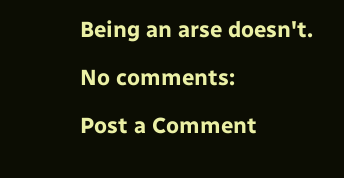Being an arse doesn't.

No comments:

Post a Comment